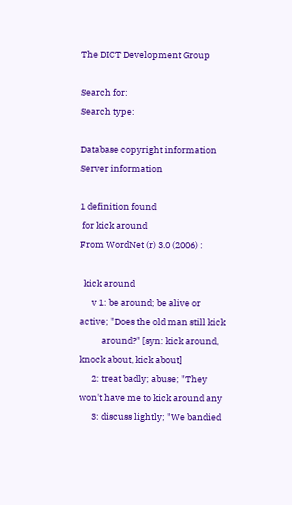The DICT Development Group

Search for:
Search type:

Database copyright information
Server information

1 definition found
 for kick around
From WordNet (r) 3.0 (2006) :

  kick around
      v 1: be around; be alive or active; "Does the old man still kick
           around?" [syn: kick around, knock about, kick about]
      2: treat badly; abuse; "They won't have me to kick around any
      3: discuss lightly; "We bandied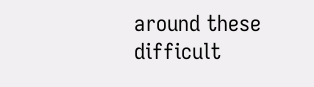around these difficult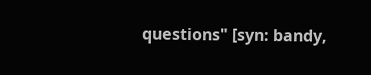questions" [syn: bandy,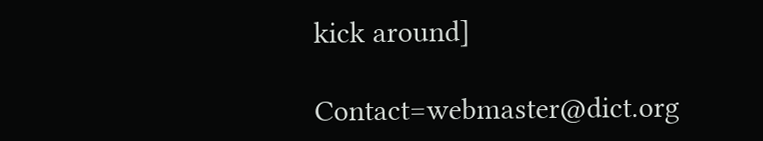kick around]

Contact=webmaster@dict.org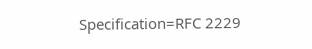Specification=RFC 2229